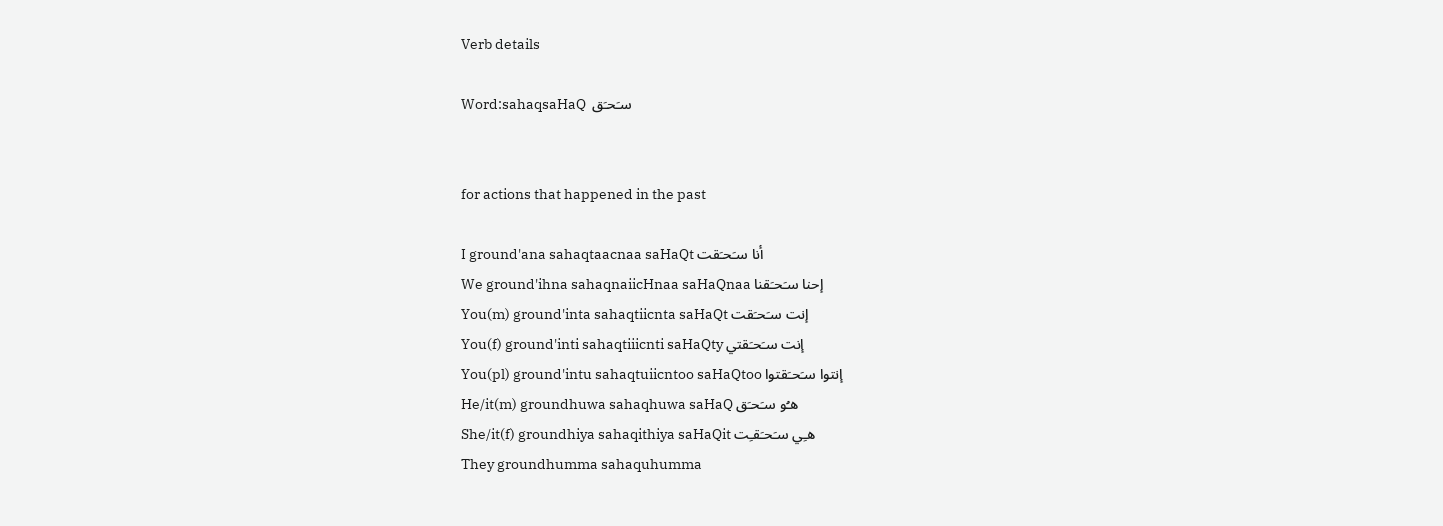Verb details

Word:sahaqsaHaQ  سـَحـَق


for actions that happened in the past

I ground'ana sahaqtaacnaa saHaQt أنا سـَحـَقت
We ground'ihna sahaqnaiicHnaa saHaQnaa إحنا سـَحـَقنا
You(m) ground'inta sahaqtiicnta saHaQt إنت سـَحـَقت
You(f) ground'inti sahaqtiiicnti saHaQty إنت سـَحـَقتي
You(pl) ground'intu sahaqtuiicntoo saHaQtoo إنتوا سـَحـَقتوا
He/it(m) groundhuwa sahaqhuwa saHaQ هـُو سـَحـَق
She/it(f) groundhiya sahaqithiya saHaQit هـِي سـَحـَقـِت
They groundhumma sahaquhumma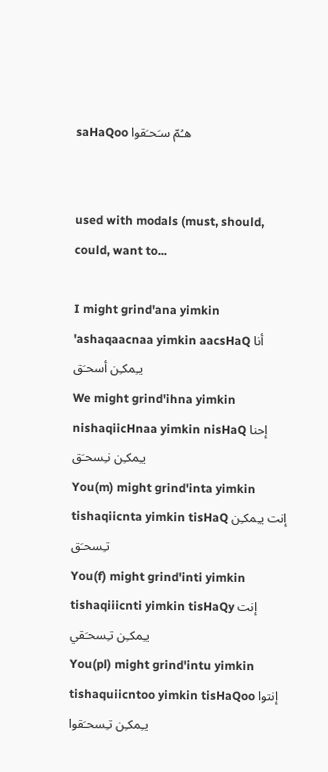saHaQoo هـُمّ سـَحـَقوا


used with modals (must, should, could, want to...

I might grind'ana yimkin 'ashaqaacnaa yimkin aacsHaQ أنا يـِمكـِن أسحـَق
We might grind'ihna yimkin nishaqiicHnaa yimkin nisHaQ إحنا يـِمكـِن نـِسحـَق
You(m) might grind'inta yimkin tishaqiicnta yimkin tisHaQ إنت يـِمكـِن تـِسحـَق
You(f) might grind'inti yimkin tishaqiiicnti yimkin tisHaQy إنت يـِمكـِن تـِسحـَقي
You(pl) might grind'intu yimkin tishaquiicntoo yimkin tisHaQoo إنتوا يـِمكـِن تـِسحـَقوا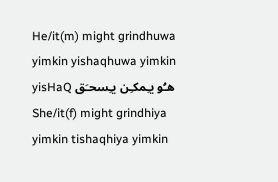He/it(m) might grindhuwa yimkin yishaqhuwa yimkin yisHaQ هـُو يـِمكـِن يـِسحـَق
She/it(f) might grindhiya yimkin tishaqhiya yimkin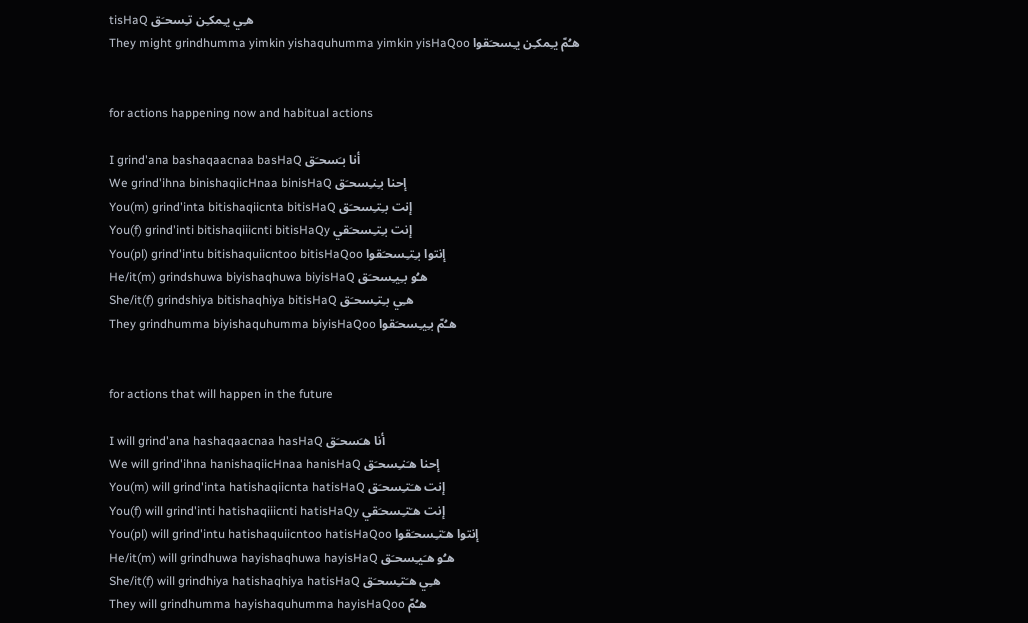tisHaQ هـِي يـِمكـِن تـِسحـَق
They might grindhumma yimkin yishaquhumma yimkin yisHaQoo هـُمّ يـِمكـِن يـِسحـَقوا


for actions happening now and habitual actions

I grind'ana bashaqaacnaa basHaQ أنا بـَسحـَق
We grind'ihna binishaqiicHnaa binisHaQ إحنا بـِنـِسحـَق
You(m) grind'inta bitishaqiicnta bitisHaQ إنت بـِتـِسحـَق
You(f) grind'inti bitishaqiiicnti bitisHaQy إنت بـِتـِسحـَقي
You(pl) grind'intu bitishaquiicntoo bitisHaQoo إنتوا بـِتـِسحـَقوا
He/it(m) grindshuwa biyishaqhuwa biyisHaQ هـُو بـِيـِسحـَق
She/it(f) grindshiya bitishaqhiya bitisHaQ هـِي بـِتـِسحـَق
They grindhumma biyishaquhumma biyisHaQoo هـُمّ بـِيـِسحـَقوا


for actions that will happen in the future

I will grind'ana hashaqaacnaa hasHaQ أنا هـَسحـَق
We will grind'ihna hanishaqiicHnaa hanisHaQ إحنا هـَنـِسحـَق
You(m) will grind'inta hatishaqiicnta hatisHaQ إنت هـَتـِسحـَق
You(f) will grind'inti hatishaqiiicnti hatisHaQy إنت هـَتـِسحـَقي
You(pl) will grind'intu hatishaquiicntoo hatisHaQoo إنتوا هـَتـِسحـَقوا
He/it(m) will grindhuwa hayishaqhuwa hayisHaQ هـُو هـَيـِسحـَق
She/it(f) will grindhiya hatishaqhiya hatisHaQ هـِي هـَتـِسحـَق
They will grindhumma hayishaquhumma hayisHaQoo هـُمّ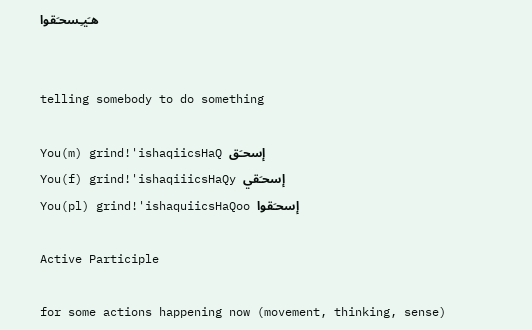هـَيـِسحـَقوا


telling somebody to do something

You(m) grind!'ishaqiicsHaQ إسحـَق
You(f) grind!'ishaqiiicsHaQy إسحـَقي
You(pl) grind!'ishaquiicsHaQoo إسحـَقوا

Active Participle

for some actions happening now (movement, thinking, sense)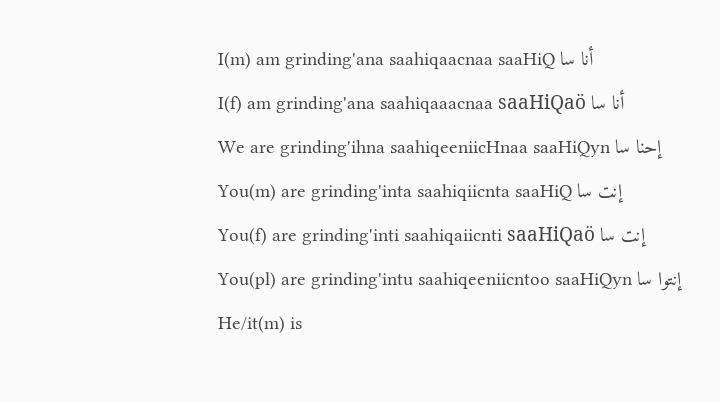I(m) am grinding'ana saahiqaacnaa saaHiQ أنا سا
I(f) am grinding'ana saahiqaaacnaa saaHiQaö أنا سا
We are grinding'ihna saahiqeeniicHnaa saaHiQyn إحنا سا
You(m) are grinding'inta saahiqiicnta saaHiQ إنت سا
You(f) are grinding'inti saahiqaiicnti saaHiQaö إنت سا
You(pl) are grinding'intu saahiqeeniicntoo saaHiQyn إنتوا سا
He/it(m) is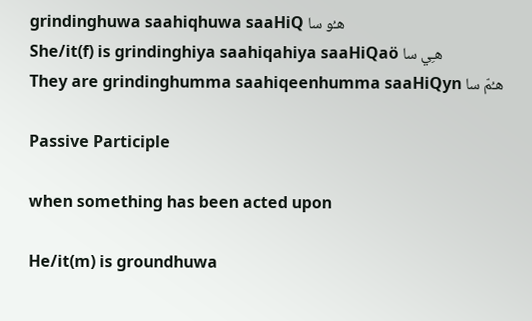grindinghuwa saahiqhuwa saaHiQ هـُو سا
She/it(f) is grindinghiya saahiqahiya saaHiQaö هـِي سا
They are grindinghumma saahiqeenhumma saaHiQyn هـُمّ سا

Passive Participle

when something has been acted upon

He/it(m) is groundhuwa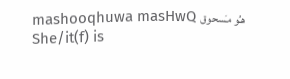mashooqhuwa masHwQ هـُو مـَسحوق
She/it(f) is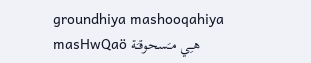groundhiya mashooqahiya masHwQaö هـِي مـَسحوقـَة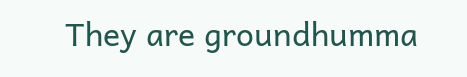They are groundhumma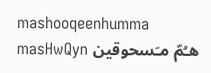mashooqeenhumma masHwQyn هـُمّ مـَسحوقين